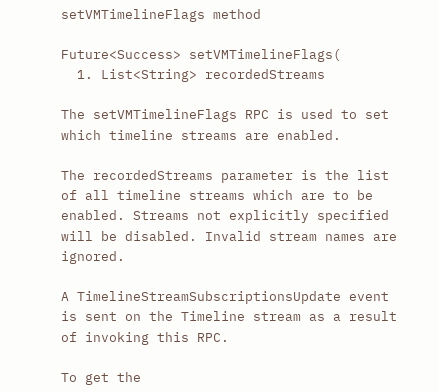setVMTimelineFlags method

Future<Success> setVMTimelineFlags(
  1. List<String> recordedStreams

The setVMTimelineFlags RPC is used to set which timeline streams are enabled.

The recordedStreams parameter is the list of all timeline streams which are to be enabled. Streams not explicitly specified will be disabled. Invalid stream names are ignored.

A TimelineStreamSubscriptionsUpdate event is sent on the Timeline stream as a result of invoking this RPC.

To get the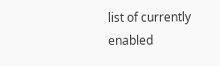list of currently enabled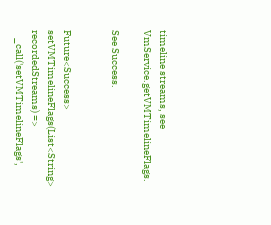timeline streams, see VmService.getVMTimelineFlags.

See Success.


Future<Success> setVMTimelineFlags(List<String> recordedStreams) =>
    _call('setVMTimelineFlags',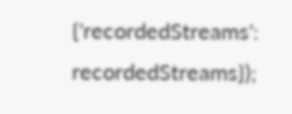{'recordedStreams': recordedStreams});